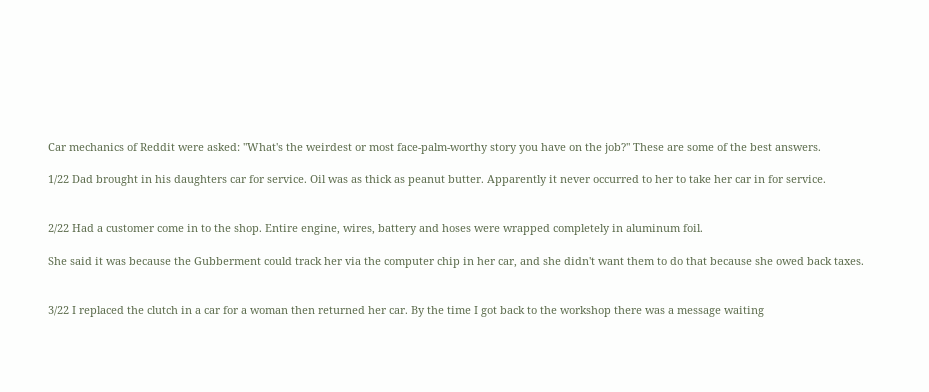Car mechanics of Reddit were asked: "What's the weirdest or most face-palm-worthy story you have on the job?" These are some of the best answers.

1/22 Dad brought in his daughters car for service. Oil was as thick as peanut butter. Apparently it never occurred to her to take her car in for service.


2/22 Had a customer come in to the shop. Entire engine, wires, battery and hoses were wrapped completely in aluminum foil.

She said it was because the Gubberment could track her via the computer chip in her car, and she didn't want them to do that because she owed back taxes.


3/22 I replaced the clutch in a car for a woman then returned her car. By the time I got back to the workshop there was a message waiting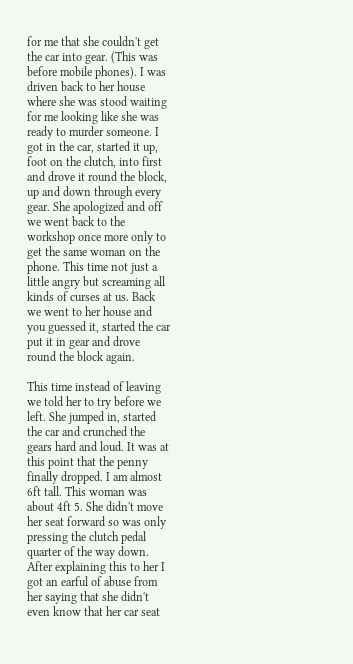for me that she couldn't get the car into gear. (This was before mobile phones). I was driven back to her house where she was stood waiting for me looking like she was ready to murder someone. I got in the car, started it up, foot on the clutch, into first and drove it round the block, up and down through every gear. She apologized and off we went back to the workshop once more only to get the same woman on the phone. This time not just a little angry but screaming all kinds of curses at us. Back we went to her house and you guessed it, started the car put it in gear and drove round the block again.

This time instead of leaving we told her to try before we left. She jumped in, started the car and crunched the gears hard and loud. It was at this point that the penny finally dropped. I am almost 6ft tall. This woman was about 4ft 5. She didn't move her seat forward so was only pressing the clutch pedal quarter of the way down. After explaining this to her I got an earful of abuse from her saying that she didn't even know that her car seat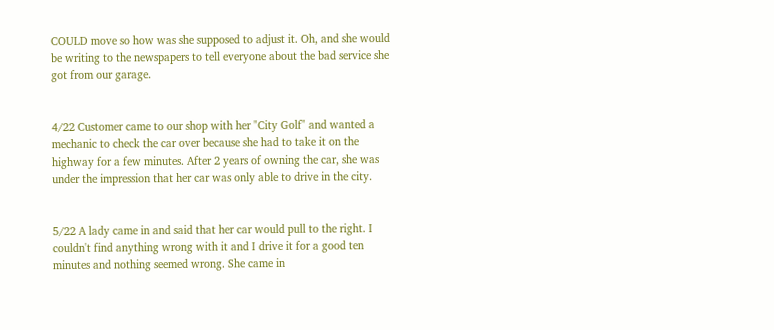COULD move so how was she supposed to adjust it. Oh, and she would be writing to the newspapers to tell everyone about the bad service she got from our garage.


4/22 Customer came to our shop with her "City Golf" and wanted a mechanic to check the car over because she had to take it on the highway for a few minutes. After 2 years of owning the car, she was under the impression that her car was only able to drive in the city.


5/22 A lady came in and said that her car would pull to the right. I couldn't find anything wrong with it and I drive it for a good ten minutes and nothing seemed wrong. She came in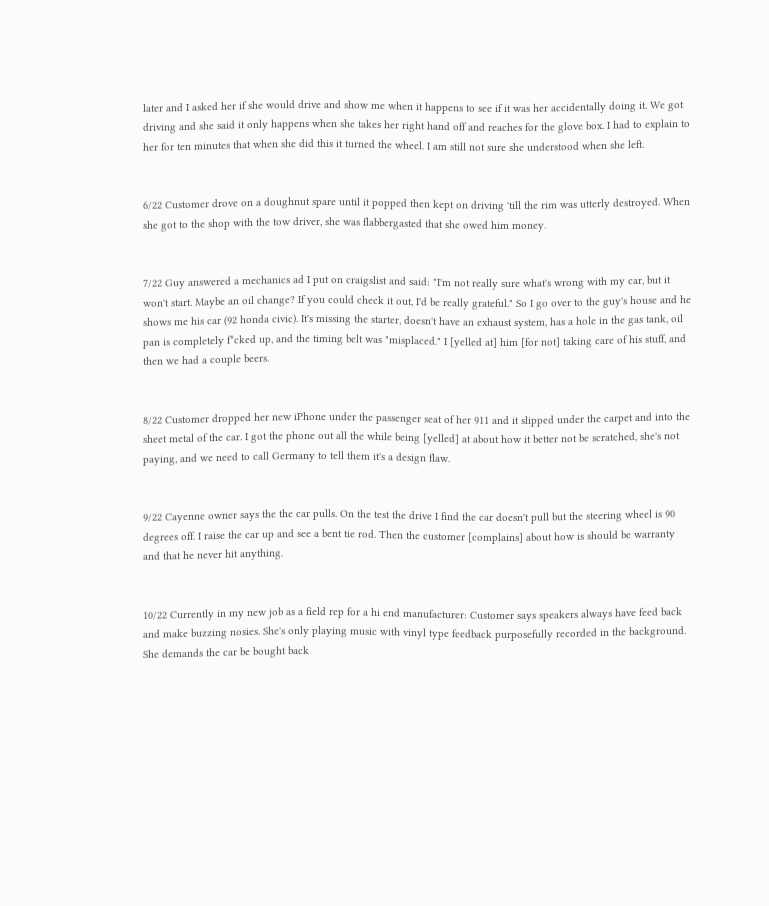later and I asked her if she would drive and show me when it happens to see if it was her accidentally doing it. We got driving and she said it only happens when she takes her right hand off and reaches for the glove box. I had to explain to her for ten minutes that when she did this it turned the wheel. I am still not sure she understood when she left.


6/22 Customer drove on a doughnut spare until it popped then kept on driving 'till the rim was utterly destroyed. When she got to the shop with the tow driver, she was flabbergasted that she owed him money.


7/22 Guy answered a mechanics ad I put on craigslist and said: "I'm not really sure what's wrong with my car, but it won't start. Maybe an oil change? If you could check it out, I'd be really grateful." So I go over to the guy's house and he shows me his car (92 honda civic). It's missing the starter, doesn't have an exhaust system, has a hole in the gas tank, oil pan is completely f*cked up, and the timing belt was "misplaced." I [yelled at] him [for not] taking care of his stuff, and then we had a couple beers.


8/22 Customer dropped her new iPhone under the passenger seat of her 911 and it slipped under the carpet and into the sheet metal of the car. I got the phone out all the while being [yelled] at about how it better not be scratched, she's not paying, and we need to call Germany to tell them it's a design flaw.


9/22 Cayenne owner says the the car pulls. On the test the drive I find the car doesn't pull but the steering wheel is 90 degrees off. I raise the car up and see a bent tie rod. Then the customer [complains] about how is should be warranty and that he never hit anything.


10/22 Currently in my new job as a field rep for a hi end manufacturer: Customer says speakers always have feed back and make buzzing nosies. She's only playing music with vinyl type feedback purposefully recorded in the background. She demands the car be bought back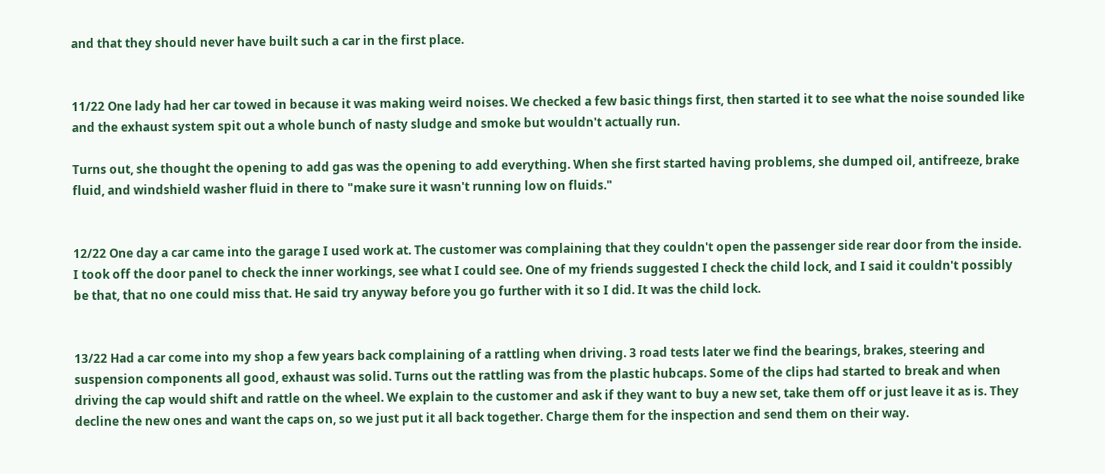and that they should never have built such a car in the first place.


11/22 One lady had her car towed in because it was making weird noises. We checked a few basic things first, then started it to see what the noise sounded like and the exhaust system spit out a whole bunch of nasty sludge and smoke but wouldn't actually run.

Turns out, she thought the opening to add gas was the opening to add everything. When she first started having problems, she dumped oil, antifreeze, brake fluid, and windshield washer fluid in there to "make sure it wasn't running low on fluids."


12/22 One day a car came into the garage I used work at. The customer was complaining that they couldn't open the passenger side rear door from the inside. I took off the door panel to check the inner workings, see what I could see. One of my friends suggested I check the child lock, and I said it couldn't possibly be that, that no one could miss that. He said try anyway before you go further with it so I did. It was the child lock.


13/22 Had a car come into my shop a few years back complaining of a rattling when driving. 3 road tests later we find the bearings, brakes, steering and suspension components all good, exhaust was solid. Turns out the rattling was from the plastic hubcaps. Some of the clips had started to break and when driving the cap would shift and rattle on the wheel. We explain to the customer and ask if they want to buy a new set, take them off or just leave it as is. They decline the new ones and want the caps on, so we just put it all back together. Charge them for the inspection and send them on their way.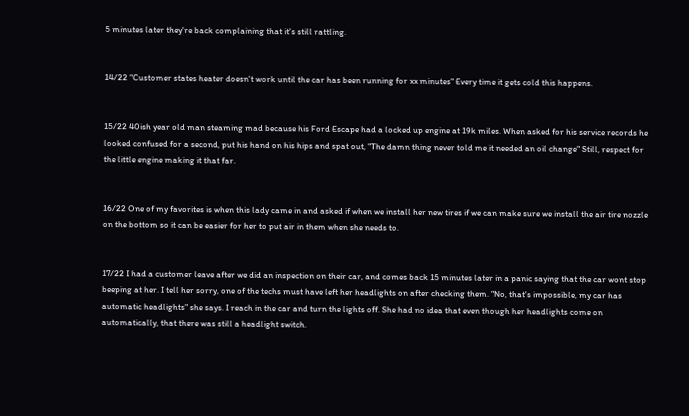5 minutes later they're back complaining that it's still rattling.


14/22 "Customer states heater doesn't work until the car has been running for xx minutes" Every time it gets cold this happens.


15/22 40ish year old man steaming mad because his Ford Escape had a locked up engine at 19k miles. When asked for his service records he looked confused for a second, put his hand on his hips and spat out, "The damn thing never told me it needed an oil change" Still, respect for the little engine making it that far.


16/22 One of my favorites is when this lady came in and asked if when we install her new tires if we can make sure we install the air tire nozzle on the bottom so it can be easier for her to put air in them when she needs to.


17/22 I had a customer leave after we did an inspection on their car, and comes back 15 minutes later in a panic saying that the car wont stop beeping at her. I tell her sorry, one of the techs must have left her headlights on after checking them. "No, that's impossible, my car has automatic headlights" she says. I reach in the car and turn the lights off. She had no idea that even though her headlights come on automatically, that there was still a headlight switch.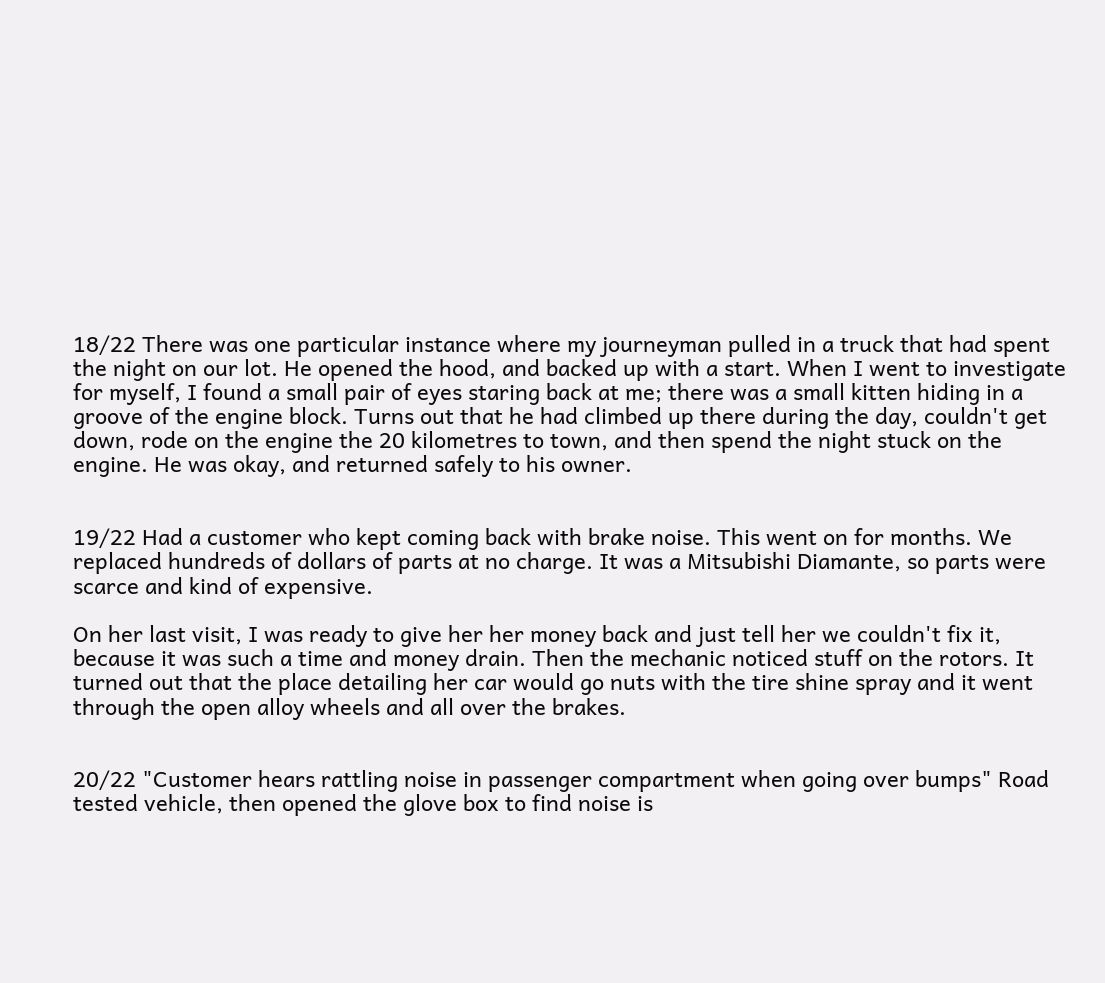18/22 There was one particular instance where my journeyman pulled in a truck that had spent the night on our lot. He opened the hood, and backed up with a start. When I went to investigate for myself, I found a small pair of eyes staring back at me; there was a small kitten hiding in a groove of the engine block. Turns out that he had climbed up there during the day, couldn't get down, rode on the engine the 20 kilometres to town, and then spend the night stuck on the engine. He was okay, and returned safely to his owner.


19/22 Had a customer who kept coming back with brake noise. This went on for months. We replaced hundreds of dollars of parts at no charge. It was a Mitsubishi Diamante, so parts were scarce and kind of expensive.

On her last visit, I was ready to give her her money back and just tell her we couldn't fix it, because it was such a time and money drain. Then the mechanic noticed stuff on the rotors. It turned out that the place detailing her car would go nuts with the tire shine spray and it went through the open alloy wheels and all over the brakes.


20/22 "Customer hears rattling noise in passenger compartment when going over bumps" Road tested vehicle, then opened the glove box to find noise is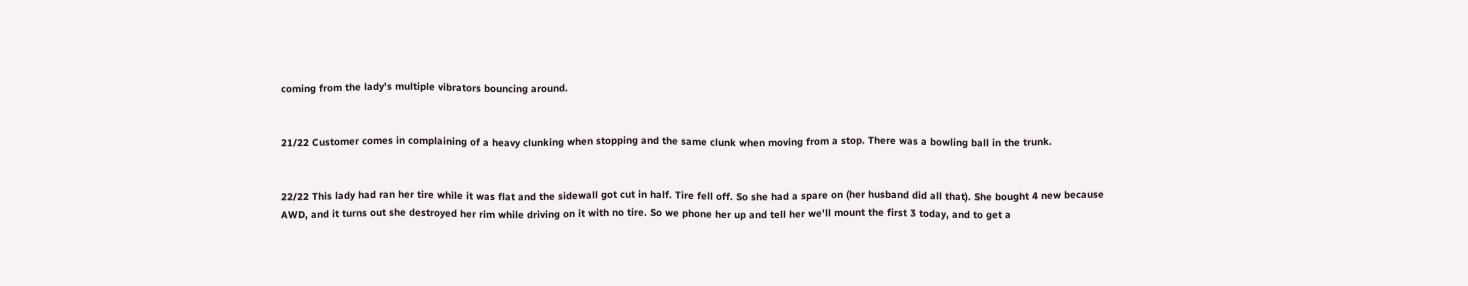coming from the lady's multiple vibrators bouncing around.


21/22 Customer comes in complaining of a heavy clunking when stopping and the same clunk when moving from a stop. There was a bowling ball in the trunk.


22/22 This lady had ran her tire while it was flat and the sidewall got cut in half. Tire fell off. So she had a spare on (her husband did all that). She bought 4 new because AWD, and it turns out she destroyed her rim while driving on it with no tire. So we phone her up and tell her we'll mount the first 3 today, and to get a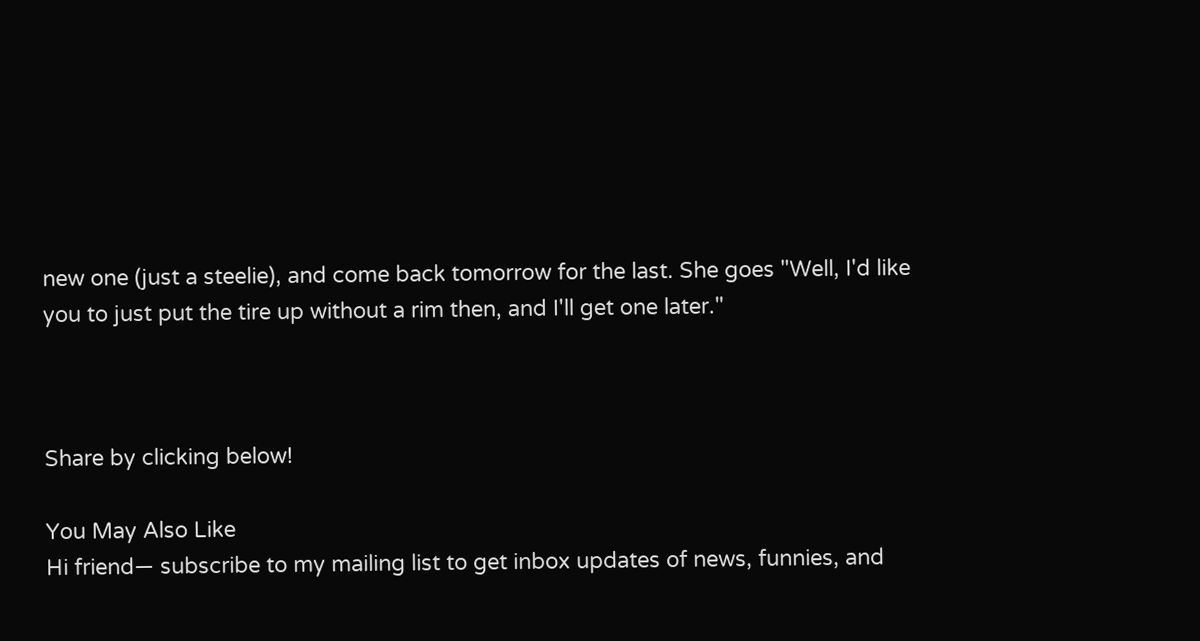new one (just a steelie), and come back tomorrow for the last. She goes "Well, I'd like you to just put the tire up without a rim then, and I'll get one later."



Share by clicking below!

You May Also Like
Hi friend— subscribe to my mailing list to get inbox updates of news, funnies, and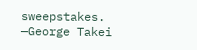sweepstakes.
—George Takei